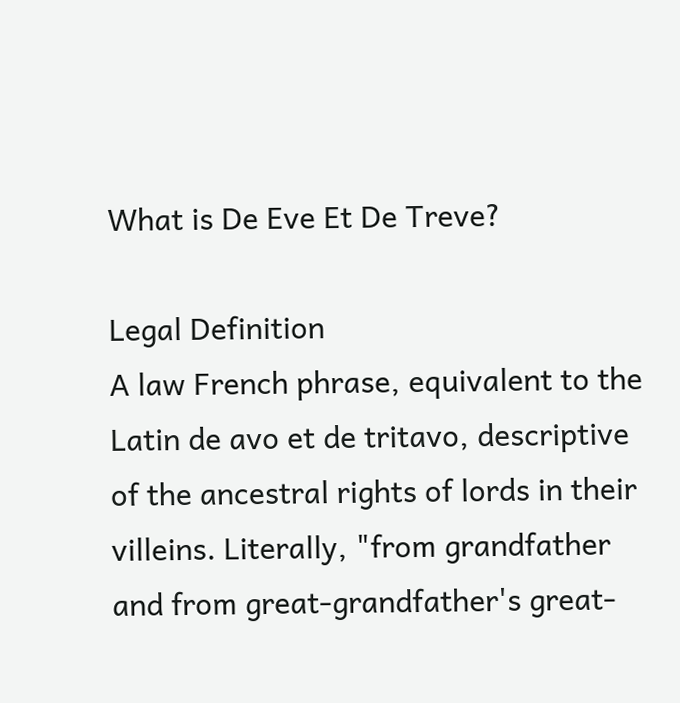What is De Eve Et De Treve?

Legal Definition
A law French phrase, equivalent to the Latin de avo et de tritavo, descriptive of the ancestral rights of lords in their villeins. Literally, "from grandfather and from great-grandfather's great-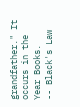grandfather." It occurs in the Year Books.
-- Black's Law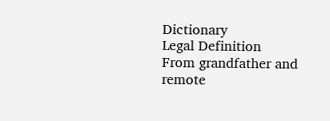Dictionary
Legal Definition
From grandfather and remote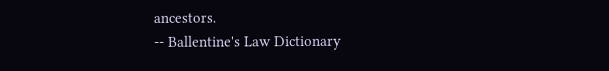ancestors.
-- Ballentine's Law Dictionary